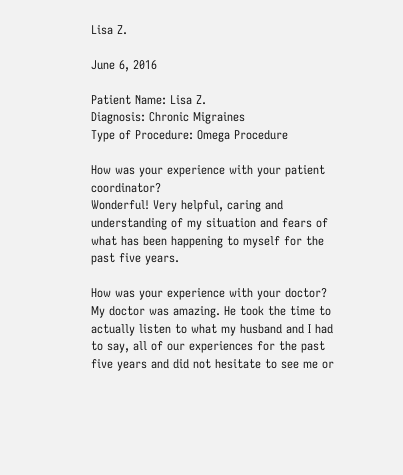Lisa Z.

June 6, 2016

Patient Name: Lisa Z.
Diagnosis: Chronic Migraines
Type of Procedure: Omega Procedure

How was your experience with your patient coordinator?
Wonderful! Very helpful, caring and understanding of my situation and fears of what has been happening to myself for the past five years.

How was your experience with your doctor?
My doctor was amazing. He took the time to actually listen to what my husband and I had to say, all of our experiences for the past five years and did not hesitate to see me or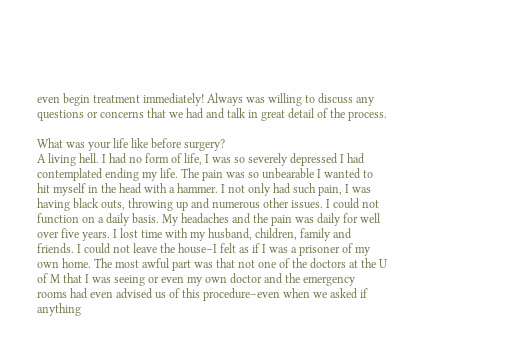even begin treatment immediately! Always was willing to discuss any questions or concerns that we had and talk in great detail of the process.

What was your life like before surgery?
A living hell. I had no form of life, I was so severely depressed I had contemplated ending my life. The pain was so unbearable I wanted to hit myself in the head with a hammer. I not only had such pain, I was having black outs, throwing up and numerous other issues. I could not function on a daily basis. My headaches and the pain was daily for well over five years. I lost time with my husband, children, family and friends. I could not leave the house–I felt as if I was a prisoner of my own home. The most awful part was that not one of the doctors at the U of M that I was seeing or even my own doctor and the emergency rooms had even advised us of this procedure–even when we asked if anything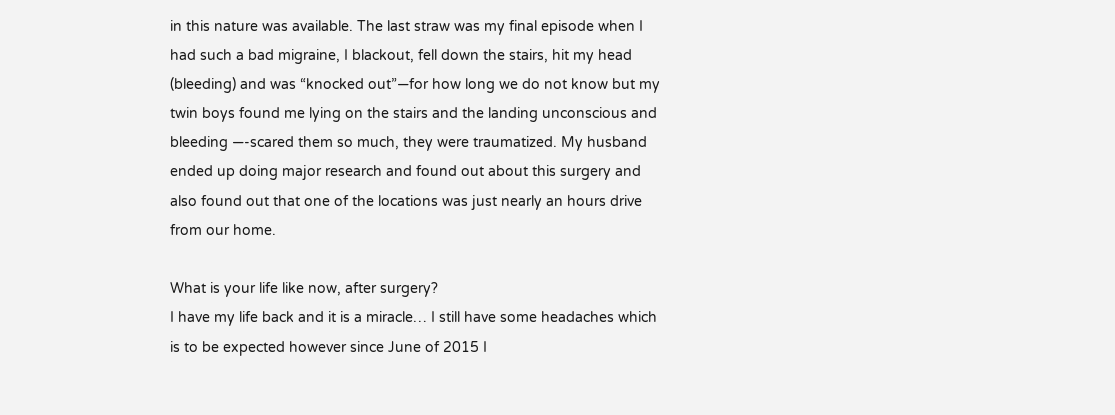in this nature was available. The last straw was my final episode when I had such a bad migraine, I blackout, fell down the stairs, hit my head (bleeding) and was “knocked out”—for how long we do not know but my twin boys found me lying on the stairs and the landing unconscious and bleeding —-scared them so much, they were traumatized. My husband ended up doing major research and found out about this surgery and also found out that one of the locations was just nearly an hours drive from our home.

What is your life like now, after surgery?
I have my life back and it is a miracle… I still have some headaches which is to be expected however since June of 2015 I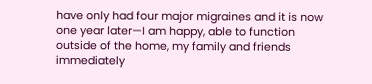have only had four major migraines and it is now one year later—I am happy, able to function outside of the home, my family and friends immediately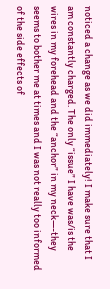noticed a change as we did immediately! I make sure that I am constantly charged. The only “issue” I have was/is the wires in my forehead and the “anchor” in my neck—-they seems to bother me at times and I was not really too informed of the side effects of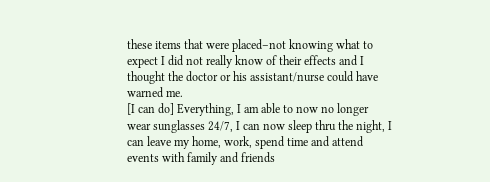these items that were placed–not knowing what to expect I did not really know of their effects and I thought the doctor or his assistant/nurse could have warned me.
[I can do] Everything, I am able to now no longer wear sunglasses 24/7, I can now sleep thru the night, I can leave my home, work, spend time and attend events with family and friends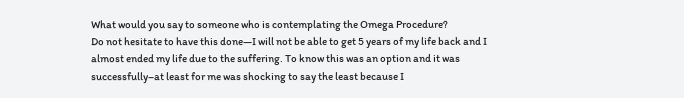What would you say to someone who is contemplating the Omega Procedure?
Do not hesitate to have this done—I will not be able to get 5 years of my life back and I almost ended my life due to the suffering. To know this was an option and it was successfully–at least for me was shocking to say the least because I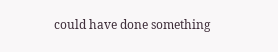could have done something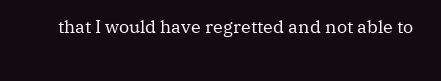that I would have regretted and not able to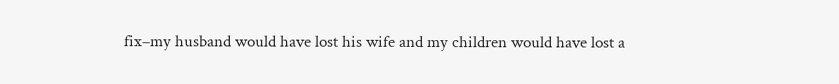fix–my husband would have lost his wife and my children would have lost a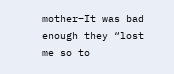mother–It was bad enough they “lost me so to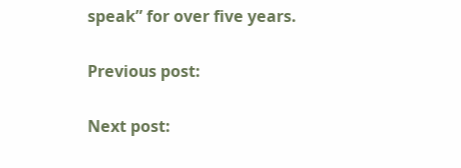speak” for over five years.

Previous post:

Next post: